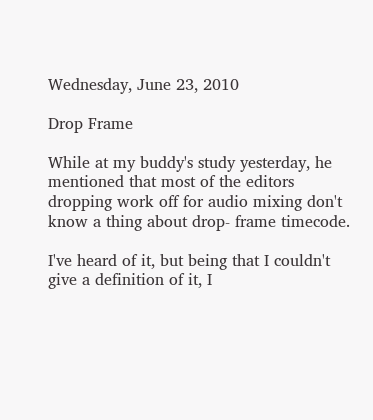Wednesday, June 23, 2010

Drop Frame

While at my buddy's study yesterday, he mentioned that most of the editors dropping work off for audio mixing don't know a thing about drop- frame timecode.

I've heard of it, but being that I couldn't give a definition of it, I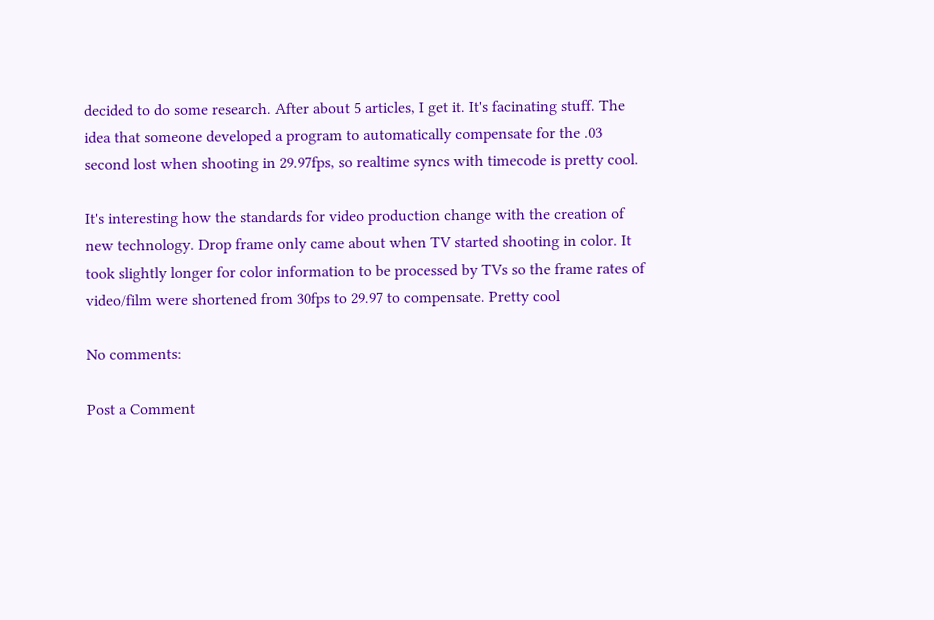decided to do some research. After about 5 articles, I get it. It's facinating stuff. The idea that someone developed a program to automatically compensate for the .03 second lost when shooting in 29.97fps, so realtime syncs with timecode is pretty cool.

It's interesting how the standards for video production change with the creation of new technology. Drop frame only came about when TV started shooting in color. It took slightly longer for color information to be processed by TVs so the frame rates of video/film were shortened from 30fps to 29.97 to compensate. Pretty cool

No comments:

Post a Comment